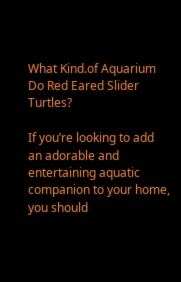What Kind.of Aquarium Do Red Eared Slider Turtles?

If you’re looking to add an adorable and entertaining aquatic companion to your home, you should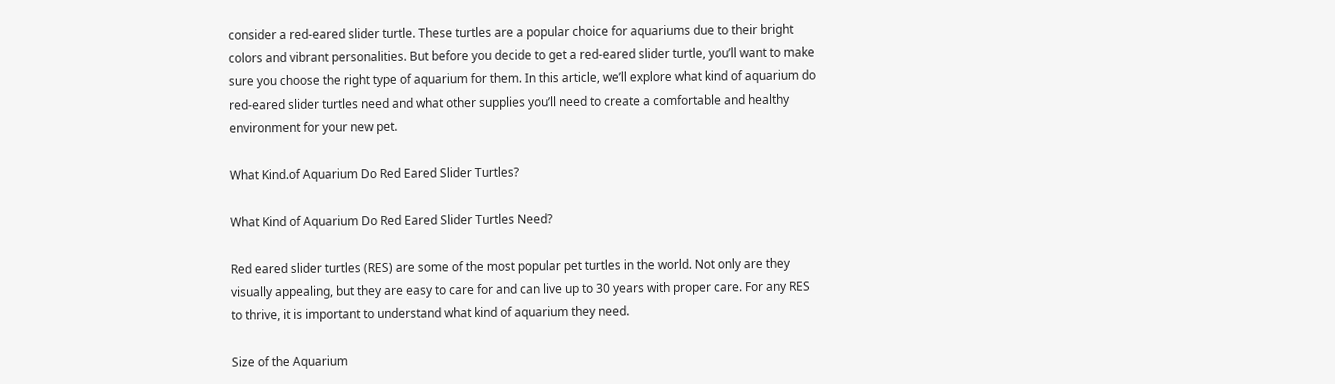consider a red-eared slider turtle. These turtles are a popular choice for aquariums due to their bright colors and vibrant personalities. But before you decide to get a red-eared slider turtle, you’ll want to make sure you choose the right type of aquarium for them. In this article, we’ll explore what kind of aquarium do red-eared slider turtles need and what other supplies you’ll need to create a comfortable and healthy environment for your new pet.

What Kind.of Aquarium Do Red Eared Slider Turtles?

What Kind of Aquarium Do Red Eared Slider Turtles Need?

Red eared slider turtles (RES) are some of the most popular pet turtles in the world. Not only are they visually appealing, but they are easy to care for and can live up to 30 years with proper care. For any RES to thrive, it is important to understand what kind of aquarium they need.

Size of the Aquarium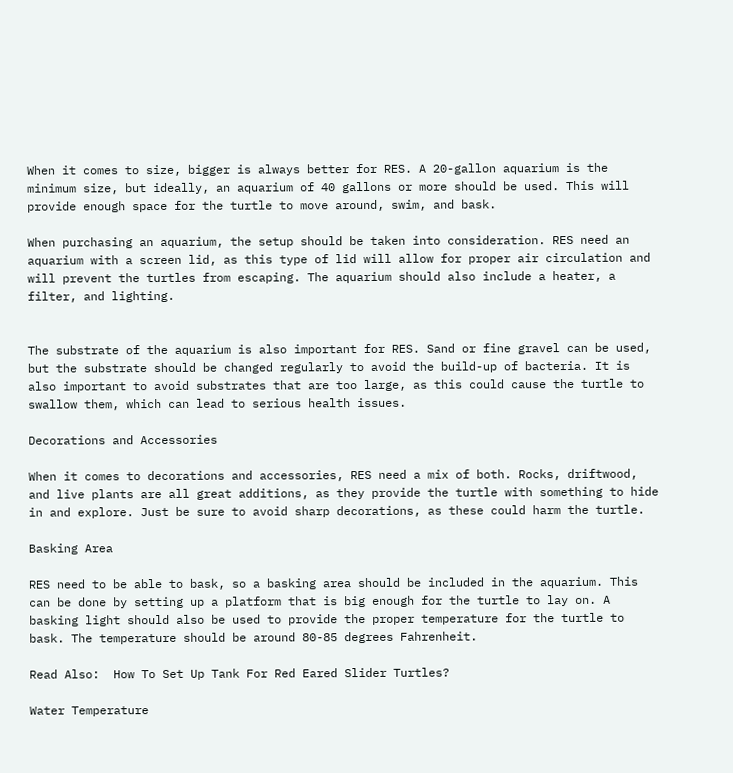When it comes to size, bigger is always better for RES. A 20-gallon aquarium is the minimum size, but ideally, an aquarium of 40 gallons or more should be used. This will provide enough space for the turtle to move around, swim, and bask.

When purchasing an aquarium, the setup should be taken into consideration. RES need an aquarium with a screen lid, as this type of lid will allow for proper air circulation and will prevent the turtles from escaping. The aquarium should also include a heater, a filter, and lighting.


The substrate of the aquarium is also important for RES. Sand or fine gravel can be used, but the substrate should be changed regularly to avoid the build-up of bacteria. It is also important to avoid substrates that are too large, as this could cause the turtle to swallow them, which can lead to serious health issues.

Decorations and Accessories

When it comes to decorations and accessories, RES need a mix of both. Rocks, driftwood, and live plants are all great additions, as they provide the turtle with something to hide in and explore. Just be sure to avoid sharp decorations, as these could harm the turtle.

Basking Area

RES need to be able to bask, so a basking area should be included in the aquarium. This can be done by setting up a platform that is big enough for the turtle to lay on. A basking light should also be used to provide the proper temperature for the turtle to bask. The temperature should be around 80-85 degrees Fahrenheit.

Read Also:  How To Set Up Tank For Red Eared Slider Turtles?

Water Temperature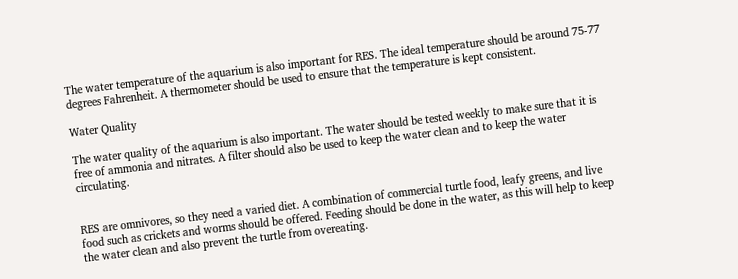The water temperature of the aquarium is also important for RES. The ideal temperature should be around 75-77 degrees Fahrenheit. A thermometer should be used to ensure that the temperature is kept consistent.

Water Quality

The water quality of the aquarium is also important. The water should be tested weekly to make sure that it is free of ammonia and nitrates. A filter should also be used to keep the water clean and to keep the water circulating.


RES are omnivores, so they need a varied diet. A combination of commercial turtle food, leafy greens, and live food such as crickets and worms should be offered. Feeding should be done in the water, as this will help to keep the water clean and also prevent the turtle from overeating.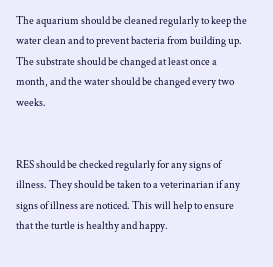The aquarium should be cleaned regularly to keep the water clean and to prevent bacteria from building up. The substrate should be changed at least once a month, and the water should be changed every two weeks.


RES should be checked regularly for any signs of illness. They should be taken to a veterinarian if any signs of illness are noticed. This will help to ensure that the turtle is healthy and happy.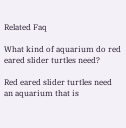Related Faq

What kind of aquarium do red eared slider turtles need?

Red eared slider turtles need an aquarium that is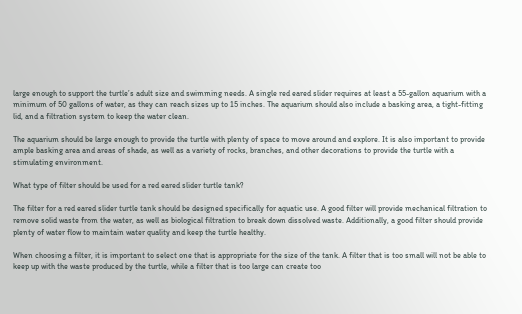large enough to support the turtle’s adult size and swimming needs. A single red eared slider requires at least a 55-gallon aquarium with a minimum of 50 gallons of water, as they can reach sizes up to 15 inches. The aquarium should also include a basking area, a tight-fitting lid, and a filtration system to keep the water clean.

The aquarium should be large enough to provide the turtle with plenty of space to move around and explore. It is also important to provide ample basking area and areas of shade, as well as a variety of rocks, branches, and other decorations to provide the turtle with a stimulating environment.

What type of filter should be used for a red eared slider turtle tank?

The filter for a red eared slider turtle tank should be designed specifically for aquatic use. A good filter will provide mechanical filtration to remove solid waste from the water, as well as biological filtration to break down dissolved waste. Additionally, a good filter should provide plenty of water flow to maintain water quality and keep the turtle healthy.

When choosing a filter, it is important to select one that is appropriate for the size of the tank. A filter that is too small will not be able to keep up with the waste produced by the turtle, while a filter that is too large can create too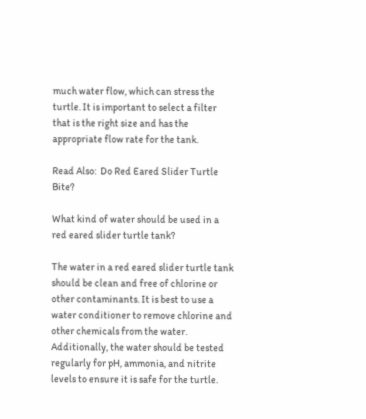much water flow, which can stress the turtle. It is important to select a filter that is the right size and has the appropriate flow rate for the tank.

Read Also:  Do Red Eared Slider Turtle Bite?

What kind of water should be used in a red eared slider turtle tank?

The water in a red eared slider turtle tank should be clean and free of chlorine or other contaminants. It is best to use a water conditioner to remove chlorine and other chemicals from the water. Additionally, the water should be tested regularly for pH, ammonia, and nitrite levels to ensure it is safe for the turtle.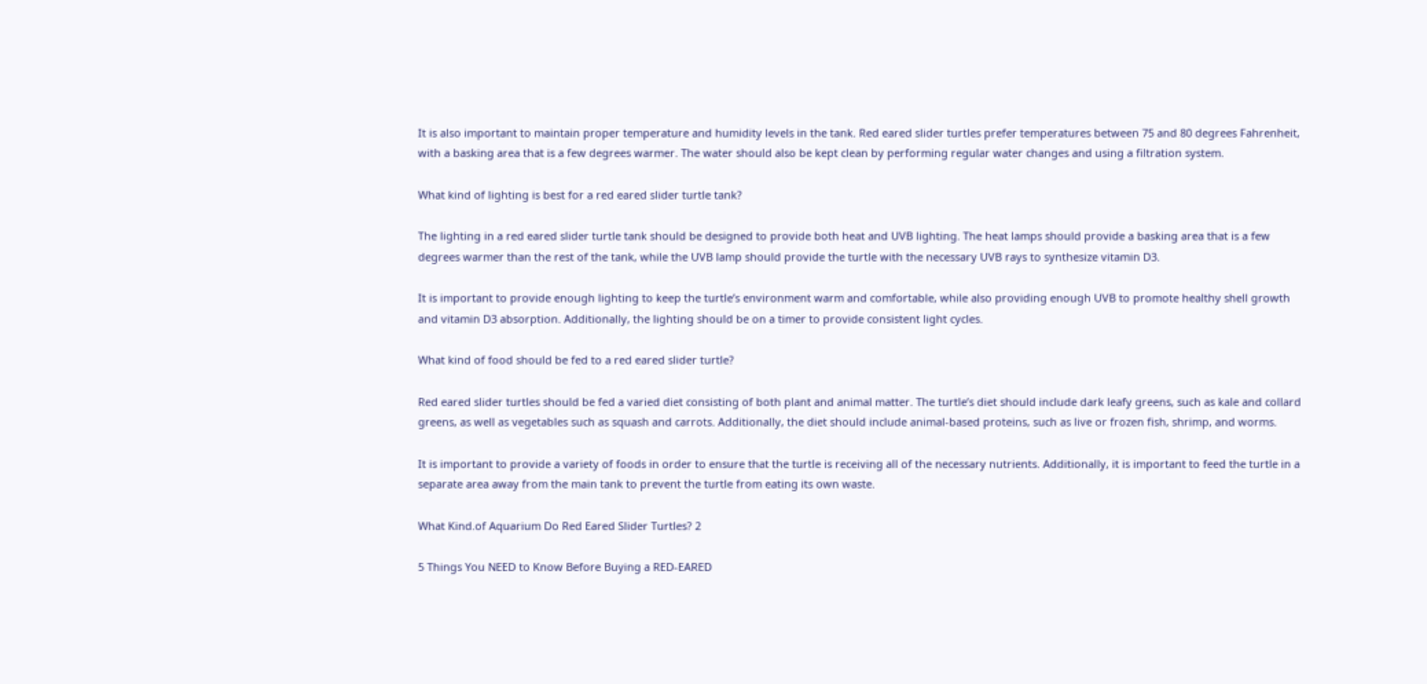It is also important to maintain proper temperature and humidity levels in the tank. Red eared slider turtles prefer temperatures between 75 and 80 degrees Fahrenheit, with a basking area that is a few degrees warmer. The water should also be kept clean by performing regular water changes and using a filtration system.

What kind of lighting is best for a red eared slider turtle tank?

The lighting in a red eared slider turtle tank should be designed to provide both heat and UVB lighting. The heat lamps should provide a basking area that is a few degrees warmer than the rest of the tank, while the UVB lamp should provide the turtle with the necessary UVB rays to synthesize vitamin D3.

It is important to provide enough lighting to keep the turtle’s environment warm and comfortable, while also providing enough UVB to promote healthy shell growth and vitamin D3 absorption. Additionally, the lighting should be on a timer to provide consistent light cycles.

What kind of food should be fed to a red eared slider turtle?

Red eared slider turtles should be fed a varied diet consisting of both plant and animal matter. The turtle’s diet should include dark leafy greens, such as kale and collard greens, as well as vegetables such as squash and carrots. Additionally, the diet should include animal-based proteins, such as live or frozen fish, shrimp, and worms.

It is important to provide a variety of foods in order to ensure that the turtle is receiving all of the necessary nutrients. Additionally, it is important to feed the turtle in a separate area away from the main tank to prevent the turtle from eating its own waste.

What Kind.of Aquarium Do Red Eared Slider Turtles? 2

5 Things You NEED to Know Before Buying a RED-EARED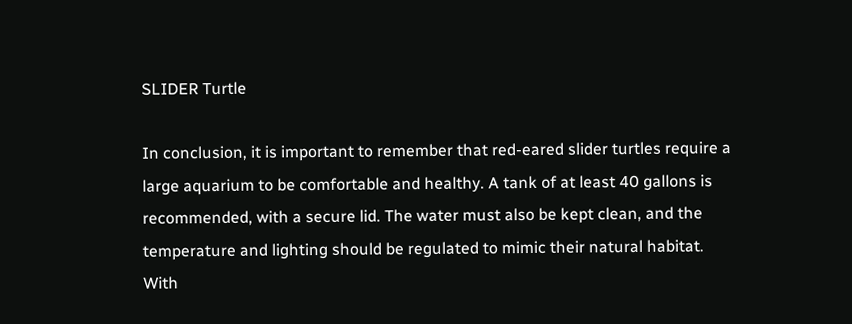SLIDER Turtle

In conclusion, it is important to remember that red-eared slider turtles require a large aquarium to be comfortable and healthy. A tank of at least 40 gallons is recommended, with a secure lid. The water must also be kept clean, and the temperature and lighting should be regulated to mimic their natural habitat. With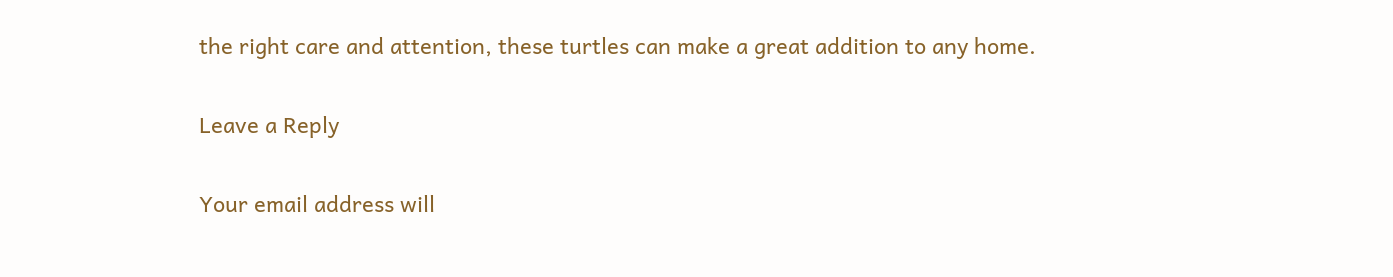the right care and attention, these turtles can make a great addition to any home.

Leave a Reply

Your email address will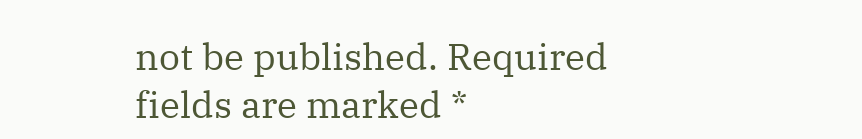not be published. Required fields are marked *